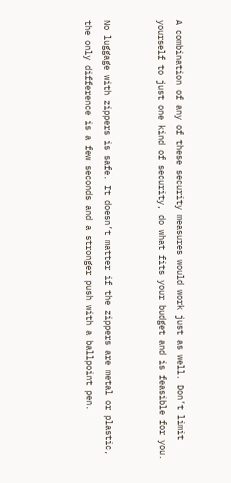A combination of any of these security measures would work just as well. Don’t limit yourself to just one kind of security, do what fits your budget and is feasible for you.


No luggage with zippers is safe. It doesn’t matter if the zippers are metal or plastic, the only difference is a few seconds and a stronger push with a ballpoint pen.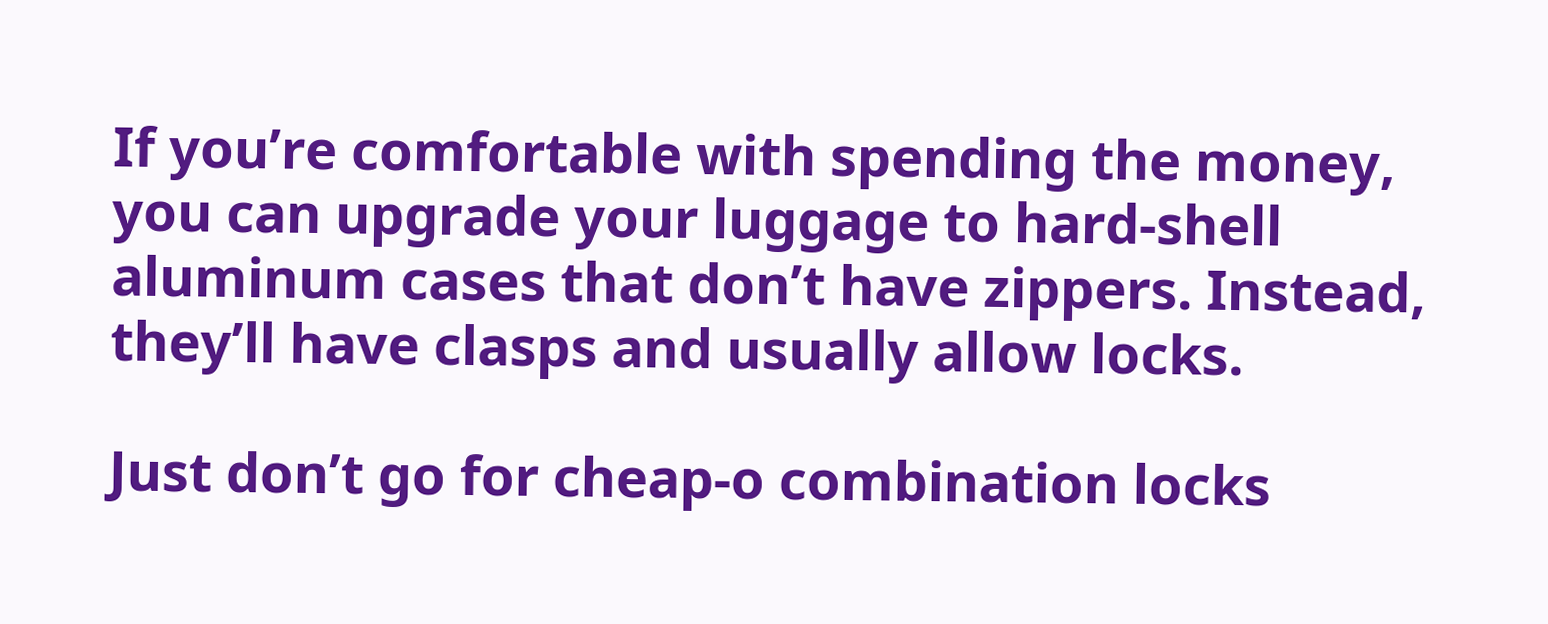If you’re comfortable with spending the money, you can upgrade your luggage to hard-shell aluminum cases that don’t have zippers. Instead, they’ll have clasps and usually allow locks.

Just don’t go for cheap-o combination locks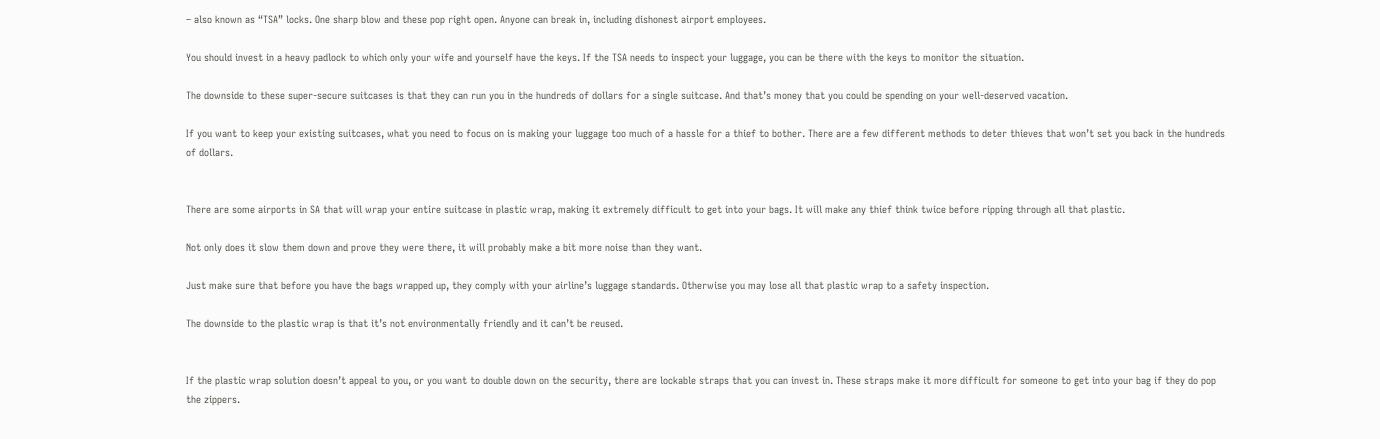– also known as “TSA” locks. One sharp blow and these pop right open. Anyone can break in, including dishonest airport employees.

You should invest in a heavy padlock to which only your wife and yourself have the keys. If the TSA needs to inspect your luggage, you can be there with the keys to monitor the situation.

The downside to these super-secure suitcases is that they can run you in the hundreds of dollars for a single suitcase. And that’s money that you could be spending on your well-deserved vacation.

If you want to keep your existing suitcases, what you need to focus on is making your luggage too much of a hassle for a thief to bother. There are a few different methods to deter thieves that won’t set you back in the hundreds of dollars.


There are some airports in SA that will wrap your entire suitcase in plastic wrap, making it extremely difficult to get into your bags. It will make any thief think twice before ripping through all that plastic.

Not only does it slow them down and prove they were there, it will probably make a bit more noise than they want.

Just make sure that before you have the bags wrapped up, they comply with your airline’s luggage standards. Otherwise you may lose all that plastic wrap to a safety inspection.

The downside to the plastic wrap is that it’s not environmentally friendly and it can’t be reused.


If the plastic wrap solution doesn’t appeal to you, or you want to double down on the security, there are lockable straps that you can invest in. These straps make it more difficult for someone to get into your bag if they do pop the zippers.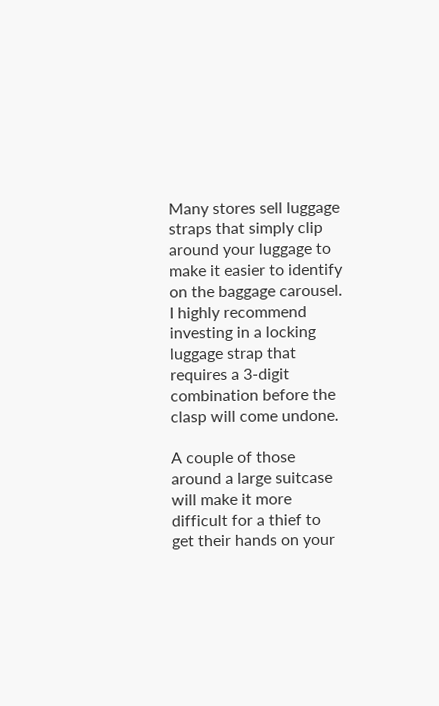Many stores sell luggage straps that simply clip around your luggage to make it easier to identify on the baggage carousel. I highly recommend investing in a locking luggage strap that requires a 3-digit combination before the clasp will come undone.

A couple of those around a large suitcase will make it more difficult for a thief to get their hands on your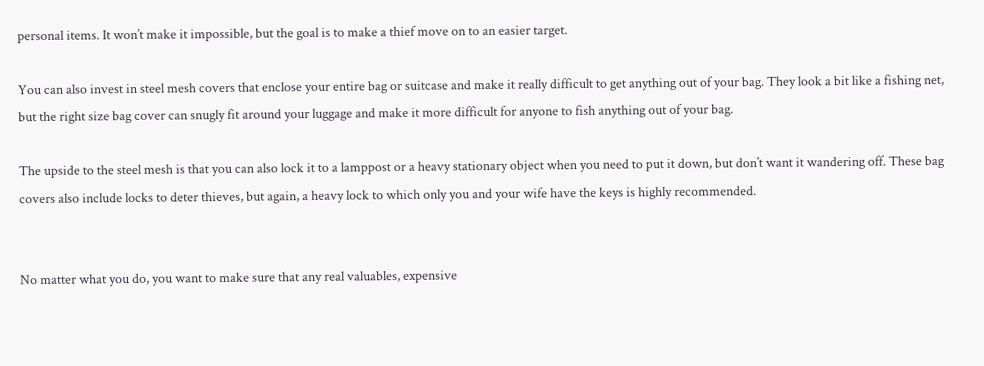personal items. It won’t make it impossible, but the goal is to make a thief move on to an easier target.

You can also invest in steel mesh covers that enclose your entire bag or suitcase and make it really difficult to get anything out of your bag. They look a bit like a fishing net, but the right size bag cover can snugly fit around your luggage and make it more difficult for anyone to fish anything out of your bag.

The upside to the steel mesh is that you can also lock it to a lamppost or a heavy stationary object when you need to put it down, but don’t want it wandering off. These bag covers also include locks to deter thieves, but again, a heavy lock to which only you and your wife have the keys is highly recommended.


No matter what you do, you want to make sure that any real valuables, expensive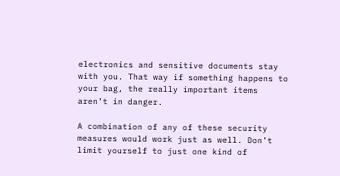electronics and sensitive documents stay with you. That way if something happens to your bag, the really important items aren’t in danger.

A combination of any of these security measures would work just as well. Don’t limit yourself to just one kind of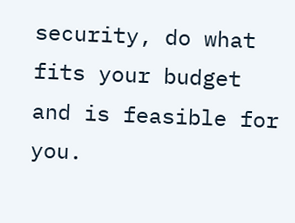security, do what fits your budget and is feasible for you.